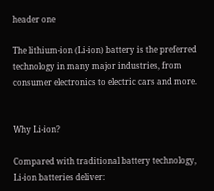header one

The lithium-ion (Li-ion) battery is the preferred technology in many major industries, from consumer electronics to electric cars and more.


Why Li-ion?

Compared with traditional battery technology, Li-ion batteries deliver: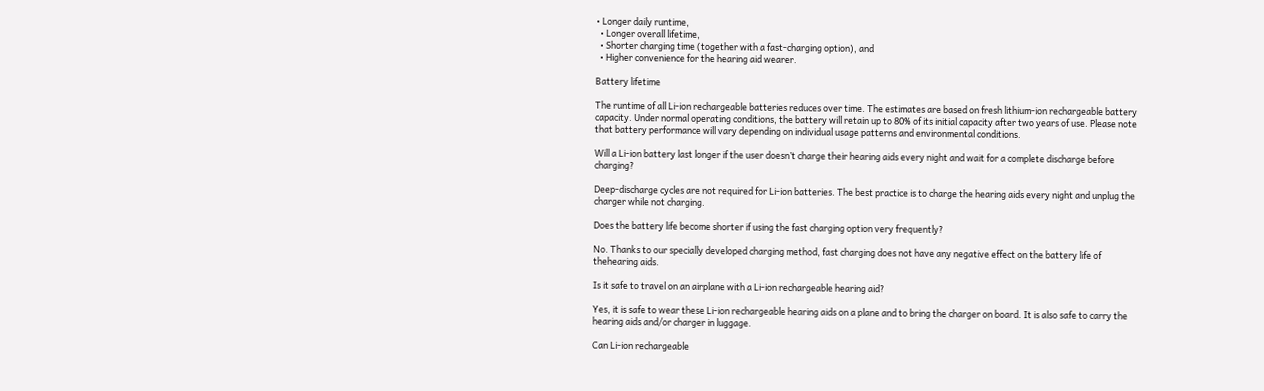• Longer daily runtime,
  • Longer overall lifetime,
  • Shorter charging time (together with a fast-charging option), and
  • Higher convenience for the hearing aid wearer.

Battery lifetime

The runtime of all Li-ion rechargeable batteries reduces over time. The estimates are based on fresh lithium-ion rechargeable battery capacity. Under normal operating conditions, the battery will retain up to 80% of its initial capacity after two years of use. Please note that battery performance will vary depending on individual usage patterns and environmental conditions.

Will a Li-ion battery last longer if the user doesn’t charge their hearing aids every night and wait for a complete discharge before charging?

Deep-discharge cycles are not required for Li-ion batteries. The best practice is to charge the hearing aids every night and unplug the charger while not charging.

Does the battery life become shorter if using the fast charging option very frequently?

No. Thanks to our specially developed charging method, fast charging does not have any negative effect on the battery life of thehearing aids.

Is it safe to travel on an airplane with a Li-ion rechargeable hearing aid?

Yes, it is safe to wear these Li-ion rechargeable hearing aids on a plane and to bring the charger on board. It is also safe to carry the hearing aids and/or charger in luggage.

Can Li-ion rechargeable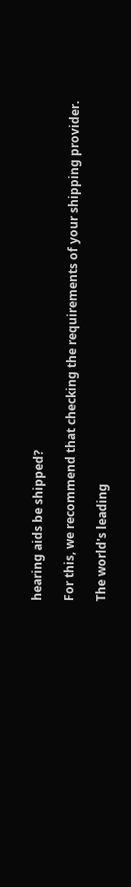hearing aids be shipped?

For this, we recommend that checking the requirements of your shipping provider.

The world's leading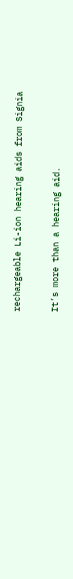rechargeable Li-ion hearing aids from Signia


It’s more than a hearing aid.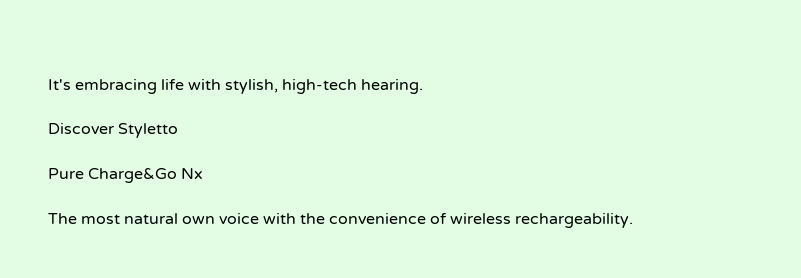It's embracing life with stylish, high-tech hearing.

Discover Styletto

Pure Charge&Go Nx

The most natural own voice with the convenience of wireless rechargeability.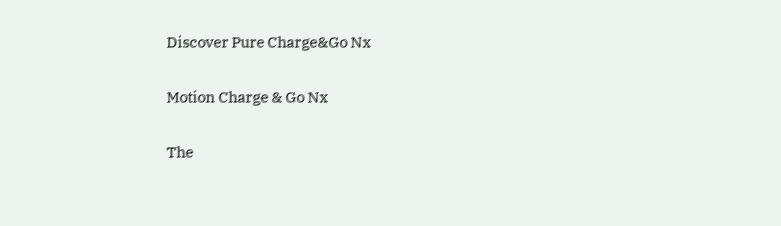Discover Pure Charge&Go Nx

Motion Charge & Go Nx

The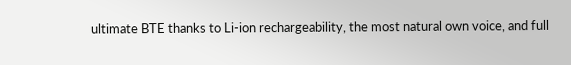ultimate BTE thanks to Li-ion rechargeability, the most natural own voice, and full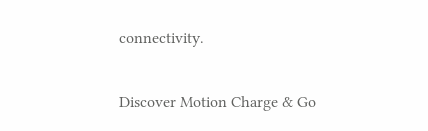connectivity.

Discover Motion Charge & Go